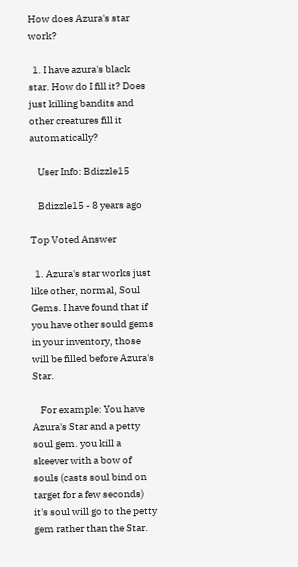How does Azura's star work?

  1. I have azura's black star. How do I fill it? Does just killing bandits and other creatures fill it automatically?

    User Info: Bdizzle15

    Bdizzle15 - 8 years ago

Top Voted Answer

  1. Azura's star works just like other, normal, Soul Gems. I have found that if you have other sould gems in your inventory, those will be filled before Azura's Star.

    For example: You have Azura's Star and a petty soul gem. you kill a skeever with a bow of souls (casts soul bind on target for a few seconds) it's soul will go to the petty gem rather than the Star.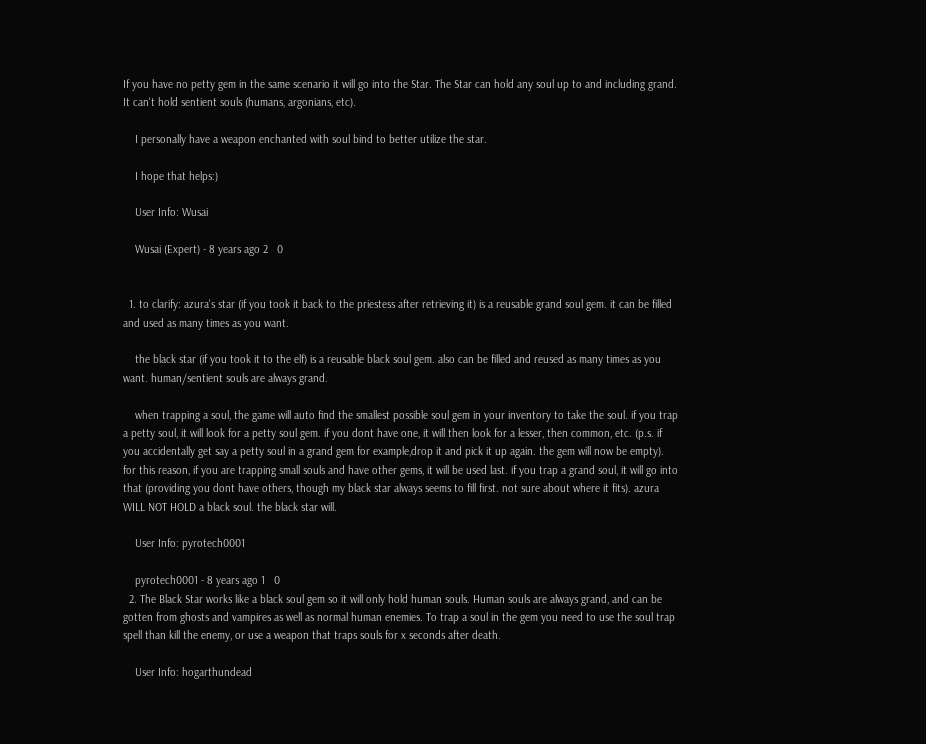If you have no petty gem in the same scenario it will go into the Star. The Star can hold any soul up to and including grand. It can't hold sentient souls (humans, argonians, etc).

    I personally have a weapon enchanted with soul bind to better utilize the star.

    I hope that helps:)

    User Info: Wusai

    Wusai (Expert) - 8 years ago 2   0


  1. to clarify: azura's star (if you took it back to the priestess after retrieving it) is a reusable grand soul gem. it can be filled and used as many times as you want.

    the black star (if you took it to the elf) is a reusable black soul gem. also can be filled and reused as many times as you want. human/sentient souls are always grand.

    when trapping a soul, the game will auto find the smallest possible soul gem in your inventory to take the soul. if you trap a petty soul, it will look for a petty soul gem. if you dont have one, it will then look for a lesser, then common, etc. (p.s. if you accidentally get say a petty soul in a grand gem for example,drop it and pick it up again. the gem will now be empty). for this reason, if you are trapping small souls and have other gems, it will be used last. if you trap a grand soul, it will go into that (providing you dont have others, though my black star always seems to fill first. not sure about where it fits). azura WILL NOT HOLD a black soul. the black star will.

    User Info: pyrotech0001

    pyrotech0001 - 8 years ago 1   0
  2. The Black Star works like a black soul gem so it will only hold human souls. Human souls are always grand, and can be gotten from ghosts and vampires as well as normal human enemies. To trap a soul in the gem you need to use the soul trap spell than kill the enemy, or use a weapon that traps souls for x seconds after death.

    User Info: hogarthundead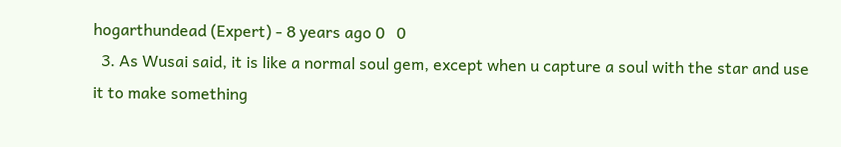hogarthundead (Expert) - 8 years ago 0   0
  3. As Wusai said, it is like a normal soul gem, except when u capture a soul with the star and use it to make something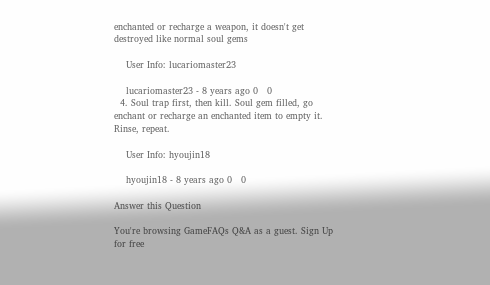enchanted or recharge a weapon, it doesn't get destroyed like normal soul gems

    User Info: lucariomaster23

    lucariomaster23 - 8 years ago 0   0
  4. Soul trap first, then kill. Soul gem filled, go enchant or recharge an enchanted item to empty it. Rinse, repeat.

    User Info: hyoujin18

    hyoujin18 - 8 years ago 0   0

Answer this Question

You're browsing GameFAQs Q&A as a guest. Sign Up for free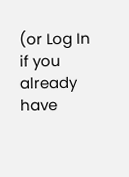(or Log In if you already have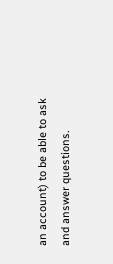an account) to be able to ask and answer questions.